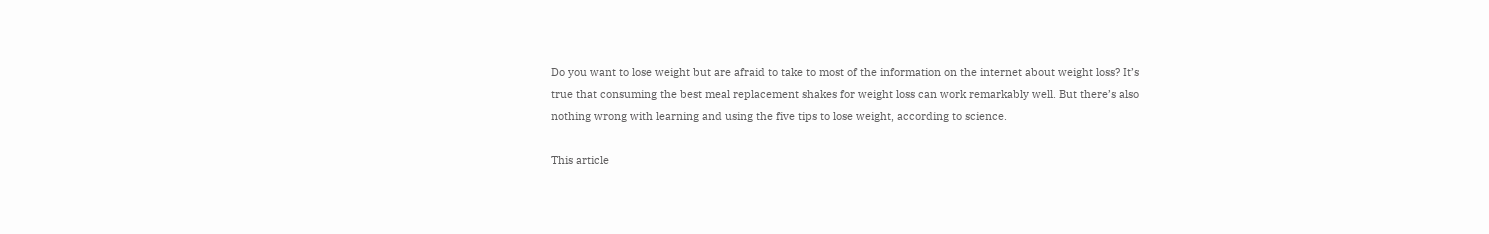Do you want to lose weight but are afraid to take to most of the information on the internet about weight loss? It’s true that consuming the best meal replacement shakes for weight loss can work remarkably well. But there’s also nothing wrong with learning and using the five tips to lose weight, according to science.

This article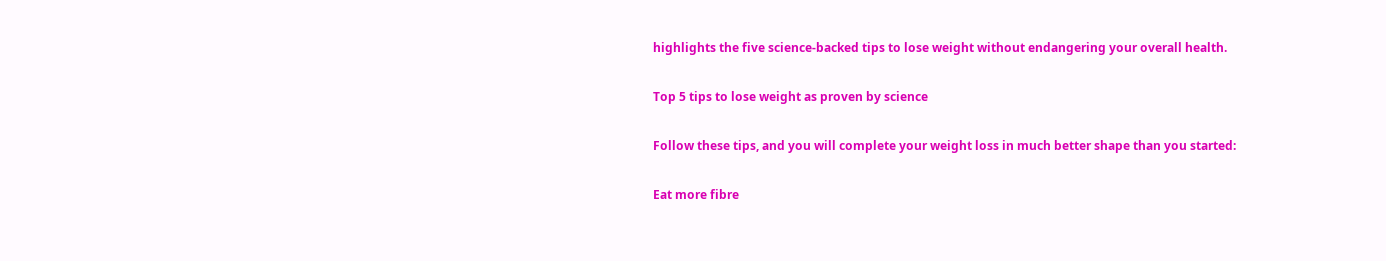highlights the five science-backed tips to lose weight without endangering your overall health.

Top 5 tips to lose weight as proven by science

Follow these tips, and you will complete your weight loss in much better shape than you started:

Eat more fibre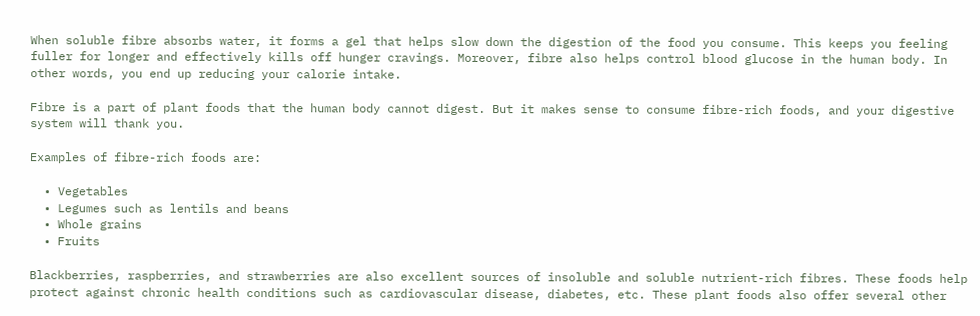When soluble fibre absorbs water, it forms a gel that helps slow down the digestion of the food you consume. This keeps you feeling fuller for longer and effectively kills off hunger cravings. Moreover, fibre also helps control blood glucose in the human body. In other words, you end up reducing your calorie intake.

Fibre is a part of plant foods that the human body cannot digest. But it makes sense to consume fibre-rich foods, and your digestive system will thank you.

Examples of fibre-rich foods are:

  • Vegetables
  • Legumes such as lentils and beans
  • Whole grains
  • Fruits

Blackberries, raspberries, and strawberries are also excellent sources of insoluble and soluble nutrient-rich fibres. These foods help protect against chronic health conditions such as cardiovascular disease, diabetes, etc. These plant foods also offer several other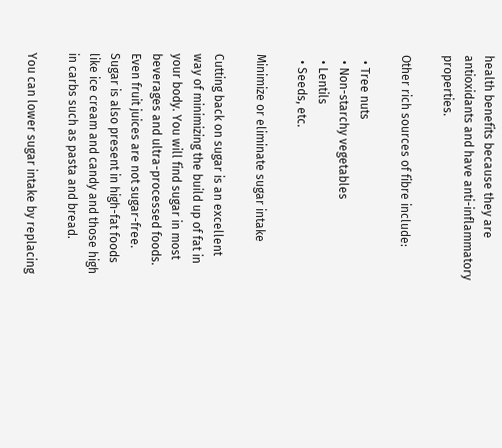health benefits because they are antioxidants and have anti-inflammatory properties.

Other rich sources of fibre include:

  • Tree nuts
  • Non-starchy vegetables
  • Lentils
  • Seeds, etc.

Minimize or eliminate sugar intake

Cutting back on sugar is an excellent way of minimizing the build up of fat in your body. You will find sugar in most beverages and ultra-processed foods. Even fruit juices are not sugar-free. Sugar is also present in high-fat foods like ice cream and candy and those high in carbs such as pasta and bread.

You can lower sugar intake by replacing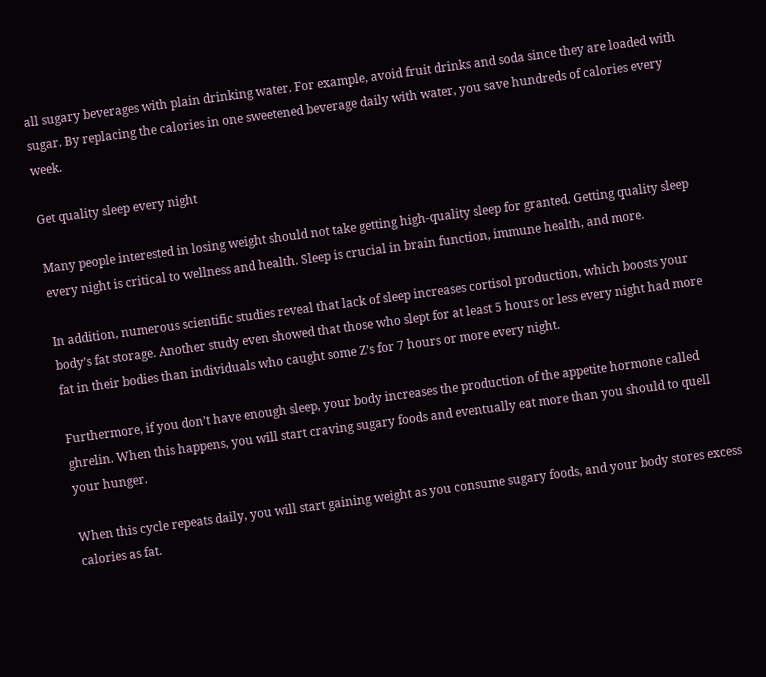all sugary beverages with plain drinking water. For example, avoid fruit drinks and soda since they are loaded with sugar. By replacing the calories in one sweetened beverage daily with water, you save hundreds of calories every week.

Get quality sleep every night

Many people interested in losing weight should not take getting high-quality sleep for granted. Getting quality sleep every night is critical to wellness and health. Sleep is crucial in brain function, immune health, and more.

In addition, numerous scientific studies reveal that lack of sleep increases cortisol production, which boosts your body’s fat storage. Another study even showed that those who slept for at least 5 hours or less every night had more fat in their bodies than individuals who caught some Z’s for 7 hours or more every night.

Furthermore, if you don’t have enough sleep, your body increases the production of the appetite hormone called ghrelin. When this happens, you will start craving sugary foods and eventually eat more than you should to quell your hunger.

When this cycle repeats daily, you will start gaining weight as you consume sugary foods, and your body stores excess calories as fat.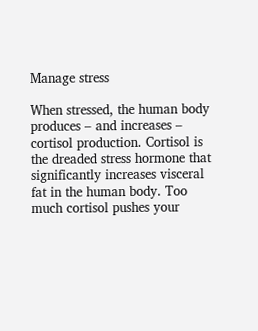Manage stress

When stressed, the human body produces – and increases – cortisol production. Cortisol is the dreaded stress hormone that significantly increases visceral fat in the human body. Too much cortisol pushes your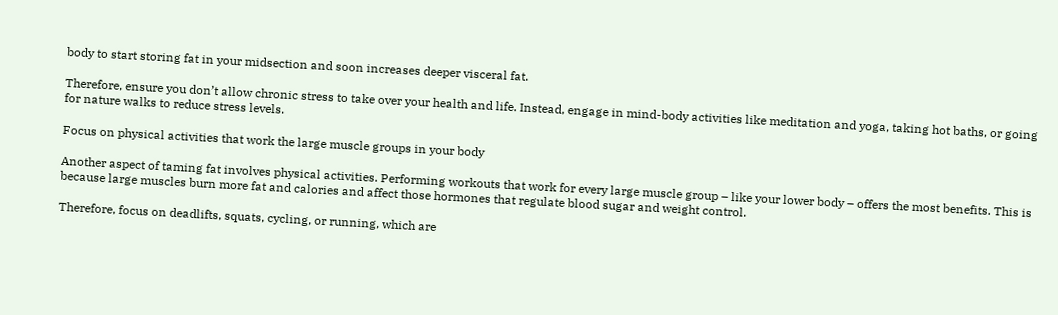body to start storing fat in your midsection and soon increases deeper visceral fat.

Therefore, ensure you don’t allow chronic stress to take over your health and life. Instead, engage in mind-body activities like meditation and yoga, taking hot baths, or going for nature walks to reduce stress levels.

Focus on physical activities that work the large muscle groups in your body

Another aspect of taming fat involves physical activities. Performing workouts that work for every large muscle group – like your lower body – offers the most benefits. This is because large muscles burn more fat and calories and affect those hormones that regulate blood sugar and weight control.

Therefore, focus on deadlifts, squats, cycling, or running, which are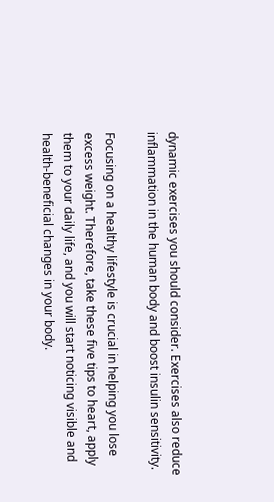dynamic exercises you should consider. Exercises also reduce inflammation in the human body and boost insulin sensitivity.

Focusing on a healthy lifestyle is crucial in helping you lose excess weight. Therefore, take these five tips to heart, apply them to your daily life, and you will start noticing visible and health-beneficial changes in your body.